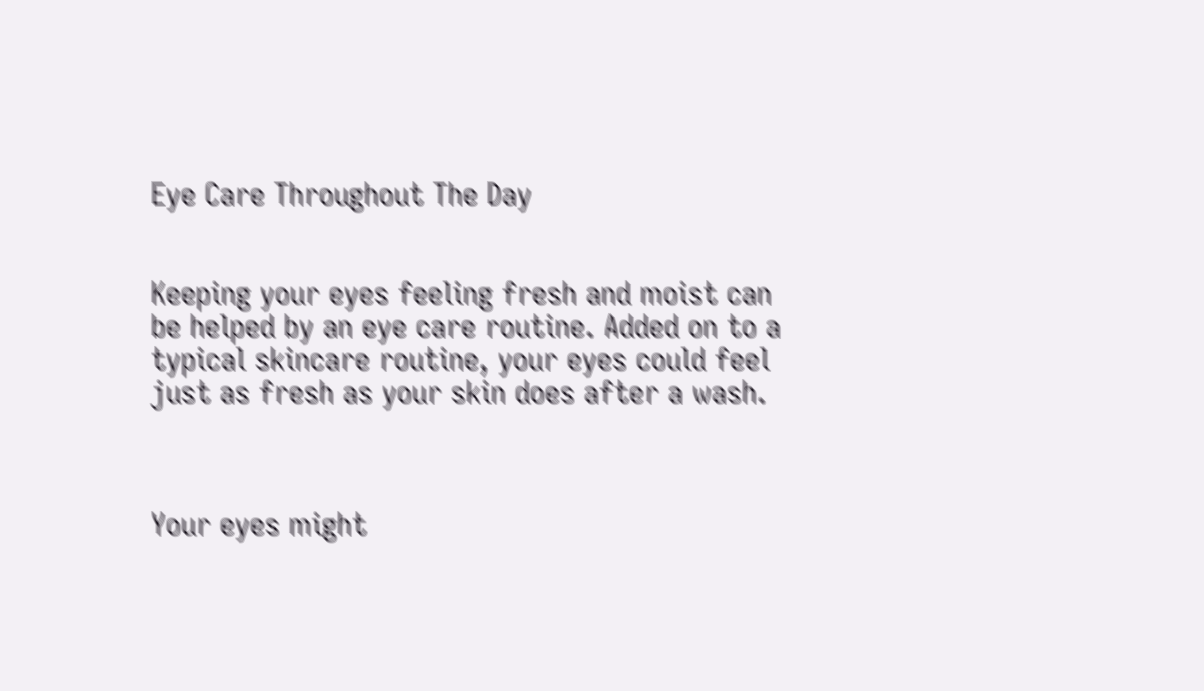Eye Care Throughout The Day


Keeping your eyes feeling fresh and moist can be helped by an eye care routine. Added on to a typical skincare routine, your eyes could feel just as fresh as your skin does after a wash.



Your eyes might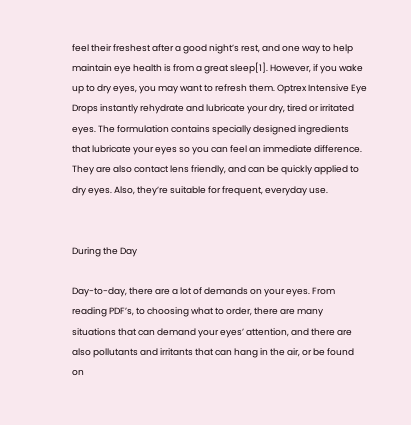feel their freshest after a good night’s rest, and one way to help maintain eye health is from a great sleep[1]. However, if you wake up to dry eyes, you may want to refresh them. Optrex Intensive Eye Drops instantly rehydrate and lubricate your dry, tired or irritated eyes. The formulation contains specially designed ingredients that lubricate your eyes so you can feel an immediate difference. They are also contact lens friendly, and can be quickly applied to dry eyes. Also, they’re suitable for frequent, everyday use.


During the Day

Day-to-day, there are a lot of demands on your eyes. From reading PDF’s, to choosing what to order, there are many situations that can demand your eyes’ attention, and there are also pollutants and irritants that can hang in the air, or be found on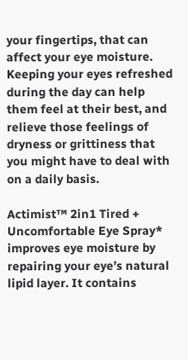your fingertips, that can affect your eye moisture. Keeping your eyes refreshed during the day can help them feel at their best, and relieve those feelings of dryness or grittiness that you might have to deal with on a daily basis.

Actimist™ 2in1 Tired + Uncomfortable Eye Spray* improves eye moisture by repairing your eye’s natural lipid layer. It contains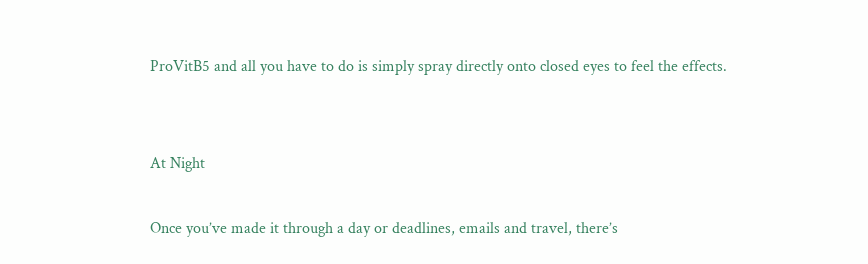ProVitB5 and all you have to do is simply spray directly onto closed eyes to feel the effects.


At Night

Once you’ve made it through a day or deadlines, emails and travel, there’s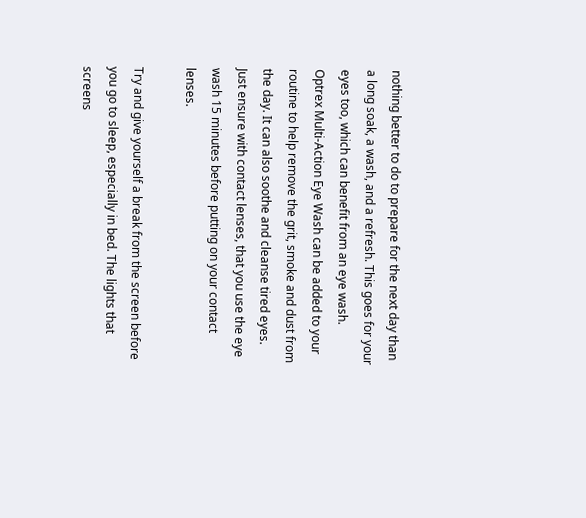nothing better to do to prepare for the next day than a long soak, a wash, and a refresh. This goes for your eyes too, which can benefit from an eye wash. Optrex Multi-Action Eye Wash can be added to your routine to help remove the grit, smoke and dust from the day. It can also soothe and cleanse tired eyes. Just ensure with contact lenses, that you use the eye wash 15 minutes before putting on your contact lenses.

Try and give yourself a break from the screen before you go to sleep, especially in bed. The lights that screens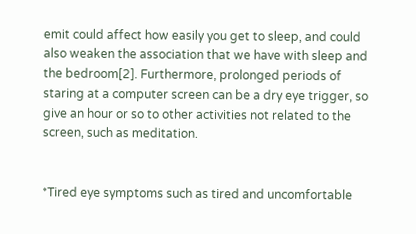emit could affect how easily you get to sleep, and could also weaken the association that we have with sleep and the bedroom[2]. Furthermore, prolonged periods of staring at a computer screen can be a dry eye trigger, so give an hour or so to other activities not related to the screen, such as meditation.


*Tired eye symptoms such as tired and uncomfortable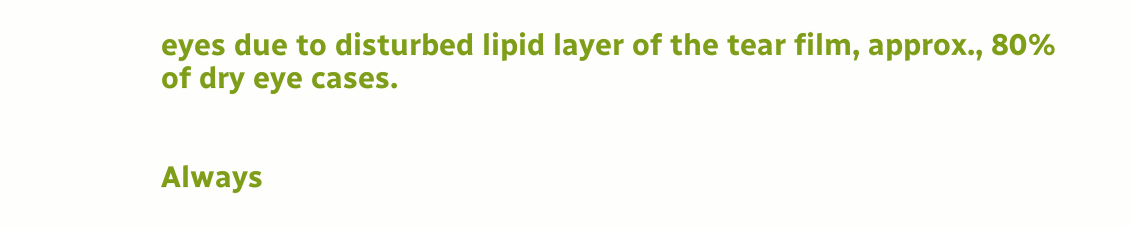eyes due to disturbed lipid layer of the tear film, approx., 80% of dry eye cases.


Always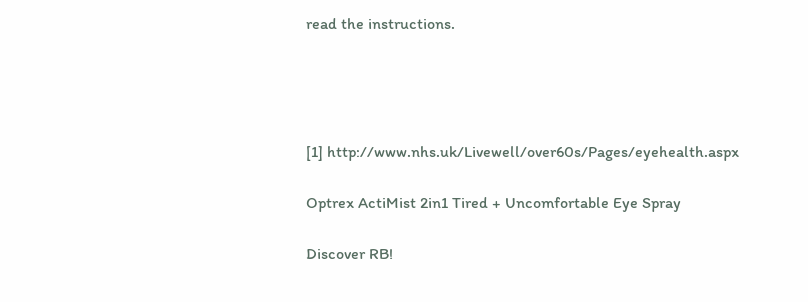read the instructions.




[1] http://www.nhs.uk/Livewell/over60s/Pages/eyehealth.aspx

Optrex ActiMist 2in1 Tired + Uncomfortable Eye Spray

Discover RB!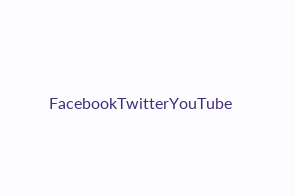FacebookTwitterYouTube